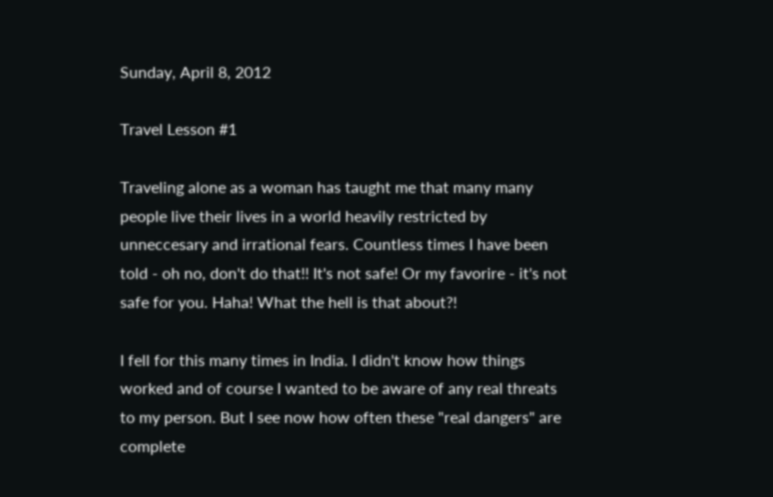Sunday, April 8, 2012

Travel Lesson #1

Traveling alone as a woman has taught me that many many people live their lives in a world heavily restricted by unneccesary and irrational fears. Countless times I have been told - oh no, don't do that!! It's not safe! Or my favorire - it's not safe for you. Haha! What the hell is that about?!

I fell for this many times in India. I didn't know how things worked and of course I wanted to be aware of any real threats to my person. But I see now how often these "real dangers" are complete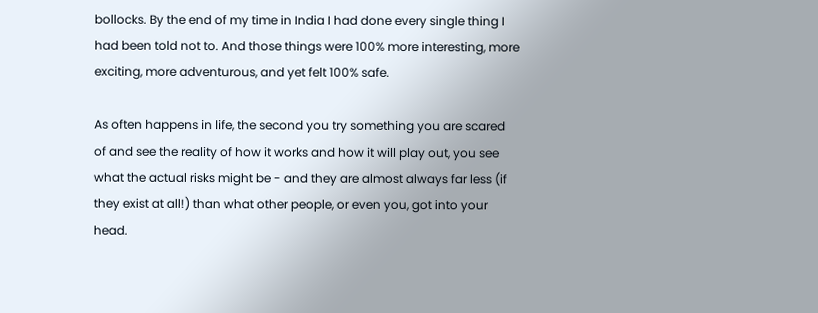bollocks. By the end of my time in India I had done every single thing I had been told not to. And those things were 100% more interesting, more exciting, more adventurous, and yet felt 100% safe.

As often happens in life, the second you try something you are scared of and see the reality of how it works and how it will play out, you see what the actual risks might be - and they are almost always far less (if they exist at all!) than what other people, or even you, got into your head.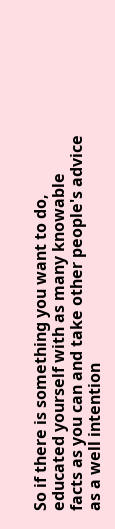So if there is something you want to do, educated yourself with as many knowable facts as you can and take other people's advice as a well intention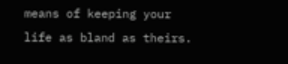means of keeping your life as bland as theirs.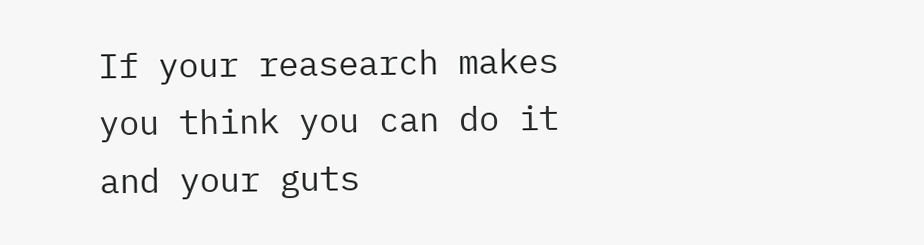If your reasearch makes you think you can do it and your guts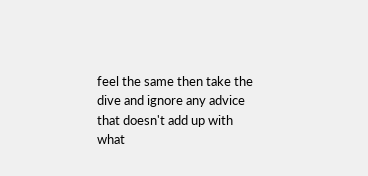feel the same then take the dive and ignore any advice that doesn't add up with what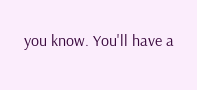you know. You'll have a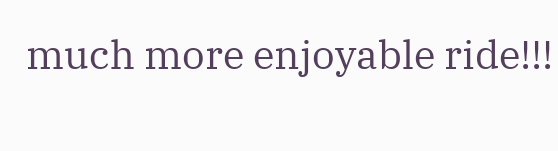much more enjoyable ride!!!